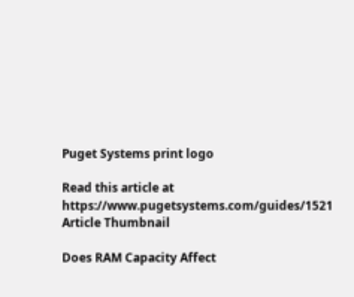Puget Systems print logo

Read this article at https://www.pugetsystems.com/guides/1521
Article Thumbnail

Does RAM Capacity Affect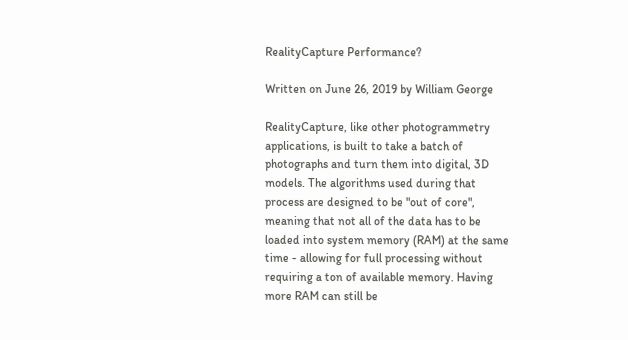RealityCapture Performance?

Written on June 26, 2019 by William George

RealityCapture, like other photogrammetry applications, is built to take a batch of photographs and turn them into digital, 3D models. The algorithms used during that process are designed to be "out of core", meaning that not all of the data has to be loaded into system memory (RAM) at the same time - allowing for full processing without requiring a ton of available memory. Having more RAM can still be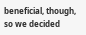beneficial, though, so we decided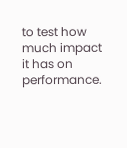to test how much impact it has on performance.